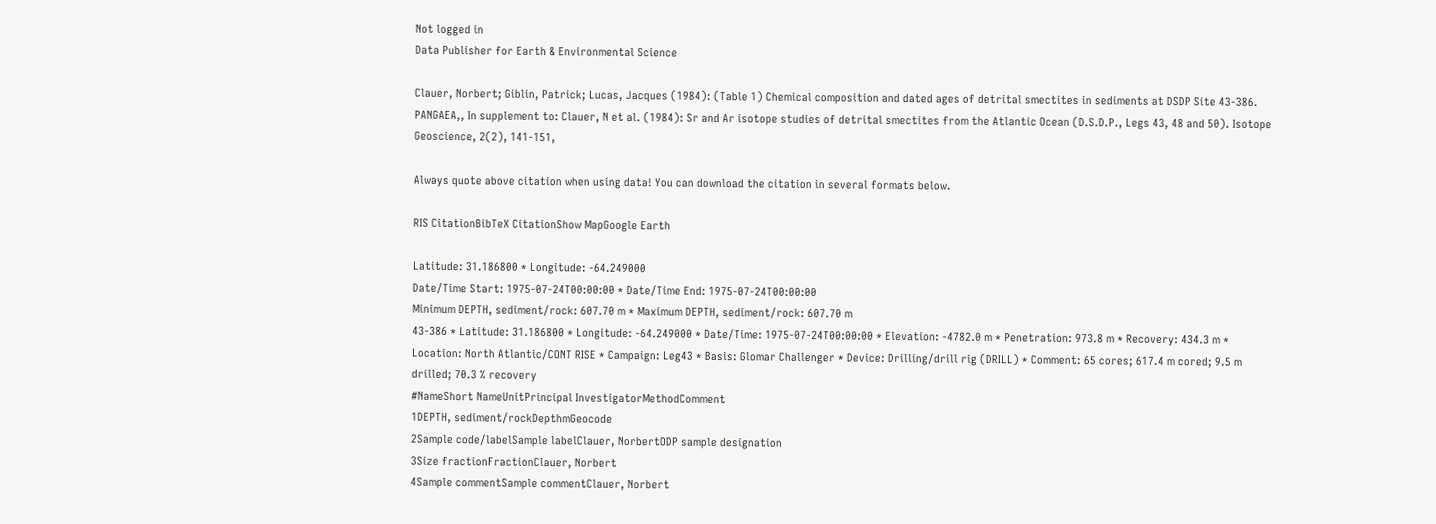Not logged in
Data Publisher for Earth & Environmental Science

Clauer, Norbert; Giblin, Patrick; Lucas, Jacques (1984): (Table 1) Chemical composition and dated ages of detrital smectites in sediments at DSDP Site 43-386. PANGAEA,, In supplement to: Clauer, N et al. (1984): Sr and Ar isotope studies of detrital smectites from the Atlantic Ocean (D.S.D.P., Legs 43, 48 and 50). Isotope Geoscience, 2(2), 141-151,

Always quote above citation when using data! You can download the citation in several formats below.

RIS CitationBibTeX CitationShow MapGoogle Earth

Latitude: 31.186800 * Longitude: -64.249000
Date/Time Start: 1975-07-24T00:00:00 * Date/Time End: 1975-07-24T00:00:00
Minimum DEPTH, sediment/rock: 607.70 m * Maximum DEPTH, sediment/rock: 607.70 m
43-386 * Latitude: 31.186800 * Longitude: -64.249000 * Date/Time: 1975-07-24T00:00:00 * Elevation: -4782.0 m * Penetration: 973.8 m * Recovery: 434.3 m * Location: North Atlantic/CONT RISE * Campaign: Leg43 * Basis: Glomar Challenger * Device: Drilling/drill rig (DRILL) * Comment: 65 cores; 617.4 m cored; 9.5 m drilled; 70.3 % recovery
#NameShort NameUnitPrincipal InvestigatorMethodComment
1DEPTH, sediment/rockDepthmGeocode
2Sample code/labelSample labelClauer, NorbertODP sample designation
3Size fractionFractionClauer, Norbert
4Sample commentSample commentClauer, Norbert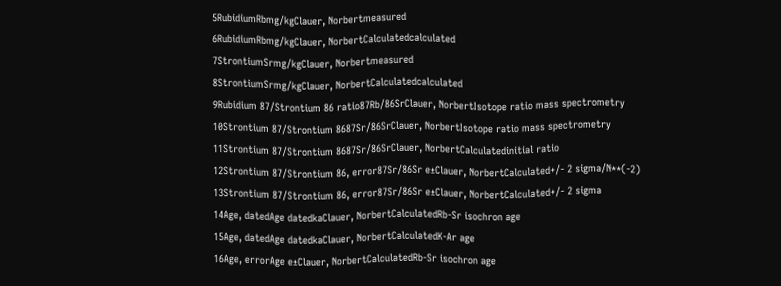5RubidiumRbmg/kgClauer, Norbertmeasured
6RubidiumRbmg/kgClauer, NorbertCalculatedcalculated
7StrontiumSrmg/kgClauer, Norbertmeasured
8StrontiumSrmg/kgClauer, NorbertCalculatedcalculated
9Rubidium 87/Strontium 86 ratio87Rb/86SrClauer, NorbertIsotope ratio mass spectrometry
10Strontium 87/Strontium 8687Sr/86SrClauer, NorbertIsotope ratio mass spectrometry
11Strontium 87/Strontium 8687Sr/86SrClauer, NorbertCalculatedinitial ratio
12Strontium 87/Strontium 86, error87Sr/86Sr e±Clauer, NorbertCalculated+/- 2 sigma/N**(-2)
13Strontium 87/Strontium 86, error87Sr/86Sr e±Clauer, NorbertCalculated+/- 2 sigma
14Age, datedAge datedkaClauer, NorbertCalculatedRb-Sr isochron age
15Age, datedAge datedkaClauer, NorbertCalculatedK-Ar age
16Age, errorAge e±Clauer, NorbertCalculatedRb-Sr isochron age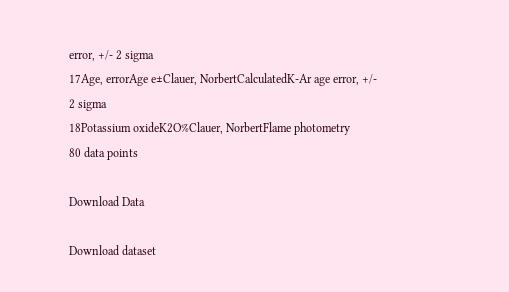error, +/- 2 sigma
17Age, errorAge e±Clauer, NorbertCalculatedK-Ar age error, +/- 2 sigma
18Potassium oxideK2O%Clauer, NorbertFlame photometry
80 data points

Download Data

Download dataset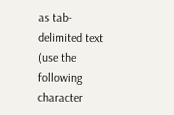as tab-delimited text (use the following character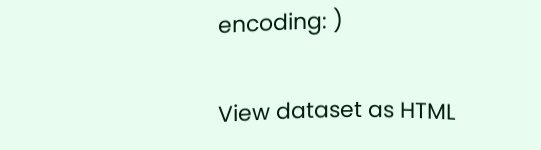encoding: )

View dataset as HTML